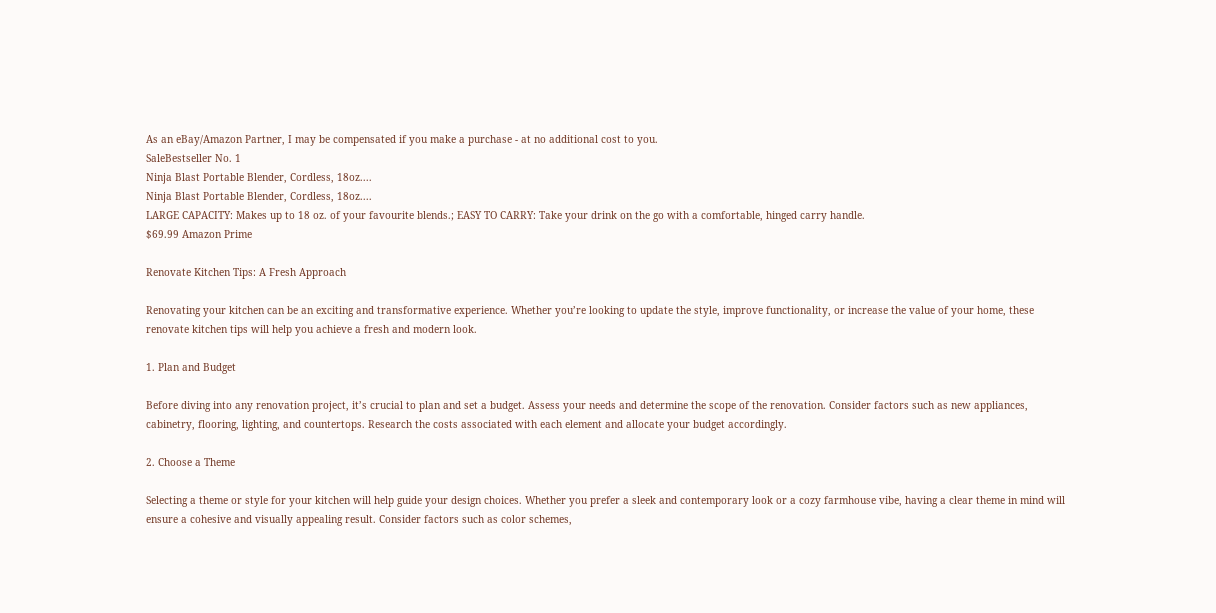As an eBay/Amazon Partner, I may be compensated if you make a purchase - at no additional cost to you.
SaleBestseller No. 1
Ninja Blast Portable Blender, Cordless, 18oz....
Ninja Blast Portable Blender, Cordless, 18oz....
LARGE CAPACITY: Makes up to 18 oz. of your favourite blends.; EASY TO CARRY: Take your drink on the go with a comfortable, hinged carry handle.
$69.99 Amazon Prime

Renovate Kitchen Tips: A Fresh Approach

Renovating your kitchen can be an exciting and transformative experience. Whether you’re looking to update the style, improve functionality, or increase the value of your home, these renovate kitchen tips will help you achieve a fresh and modern look.

1. Plan and Budget

Before diving into any renovation project, it’s crucial to plan and set a budget. Assess your needs and determine the scope of the renovation. Consider factors such as new appliances, cabinetry, flooring, lighting, and countertops. Research the costs associated with each element and allocate your budget accordingly.

2. Choose a Theme

Selecting a theme or style for your kitchen will help guide your design choices. Whether you prefer a sleek and contemporary look or a cozy farmhouse vibe, having a clear theme in mind will ensure a cohesive and visually appealing result. Consider factors such as color schemes,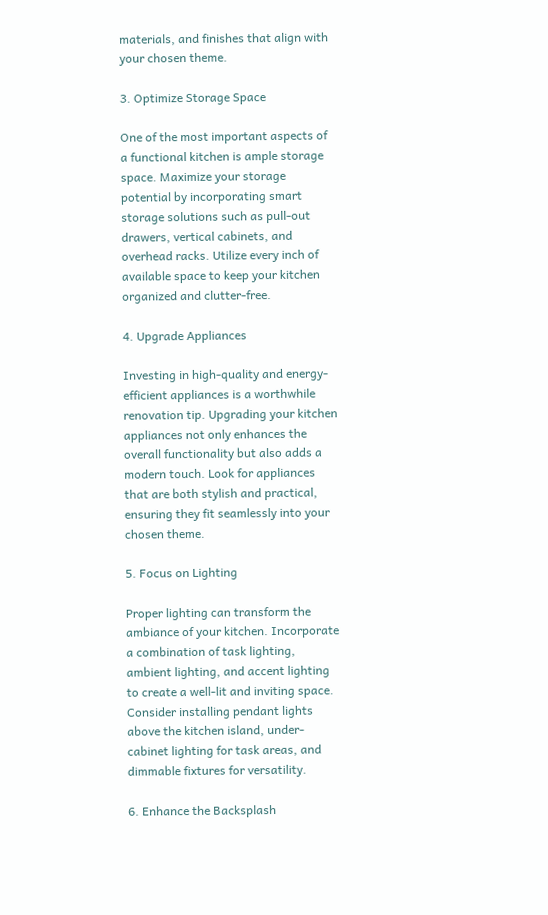materials, and finishes that align with your chosen theme.

3. Optimize Storage Space

One of the most important aspects of a functional kitchen is ample storage space. Maximize your storage potential by incorporating smart storage solutions such as pull-out drawers, vertical cabinets, and overhead racks. Utilize every inch of available space to keep your kitchen organized and clutter-free.

4. Upgrade Appliances

Investing in high-quality and energy-efficient appliances is a worthwhile renovation tip. Upgrading your kitchen appliances not only enhances the overall functionality but also adds a modern touch. Look for appliances that are both stylish and practical, ensuring they fit seamlessly into your chosen theme.

5. Focus on Lighting

Proper lighting can transform the ambiance of your kitchen. Incorporate a combination of task lighting, ambient lighting, and accent lighting to create a well-lit and inviting space. Consider installing pendant lights above the kitchen island, under-cabinet lighting for task areas, and dimmable fixtures for versatility.

6. Enhance the Backsplash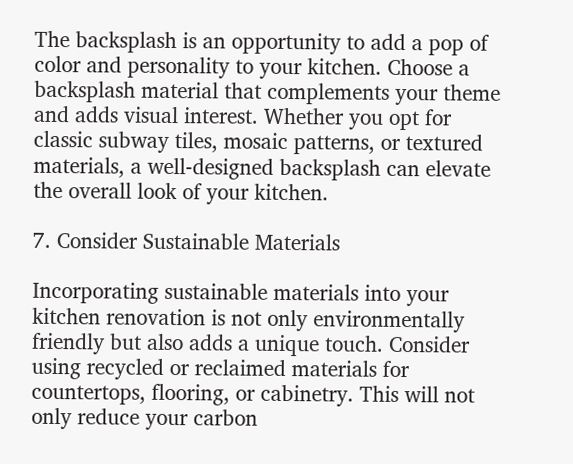The backsplash is an opportunity to add a pop of color and personality to your kitchen. Choose a backsplash material that complements your theme and adds visual interest. Whether you opt for classic subway tiles, mosaic patterns, or textured materials, a well-designed backsplash can elevate the overall look of your kitchen.

7. Consider Sustainable Materials

Incorporating sustainable materials into your kitchen renovation is not only environmentally friendly but also adds a unique touch. Consider using recycled or reclaimed materials for countertops, flooring, or cabinetry. This will not only reduce your carbon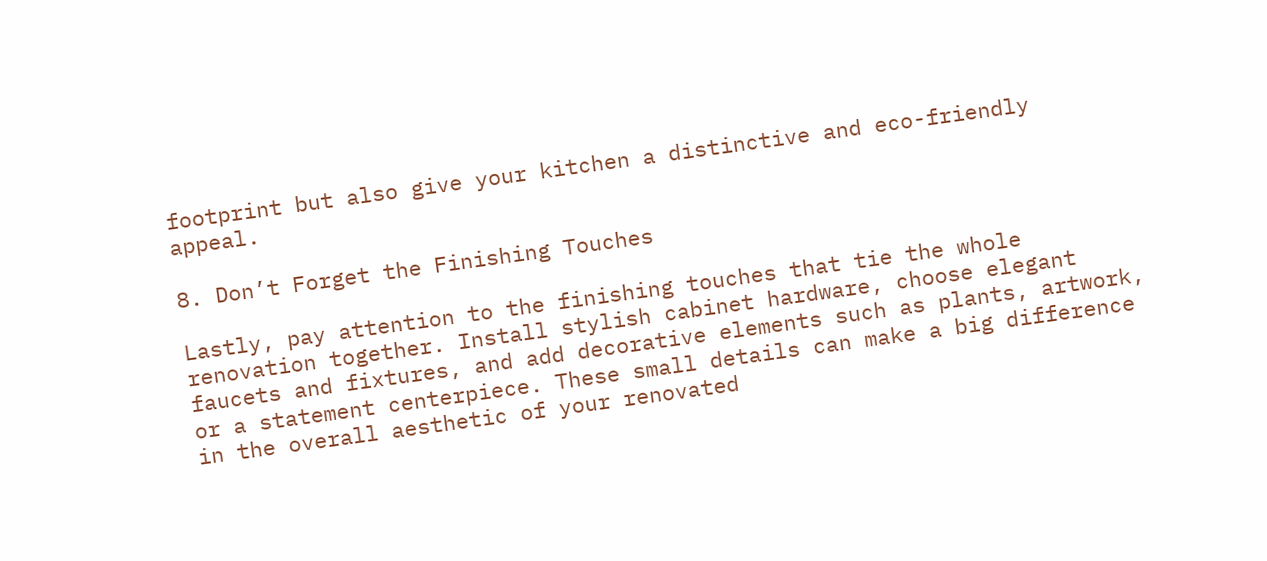footprint but also give your kitchen a distinctive and eco-friendly appeal.

8. Don’t Forget the Finishing Touches

Lastly, pay attention to the finishing touches that tie the whole renovation together. Install stylish cabinet hardware, choose elegant faucets and fixtures, and add decorative elements such as plants, artwork, or a statement centerpiece. These small details can make a big difference in the overall aesthetic of your renovated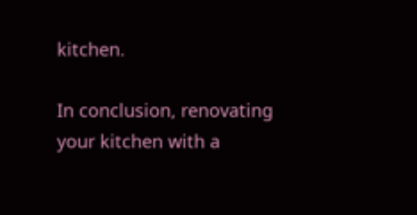kitchen.

In conclusion, renovating your kitchen with a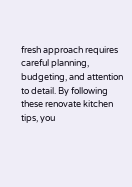fresh approach requires careful planning, budgeting, and attention to detail. By following these renovate kitchen tips, you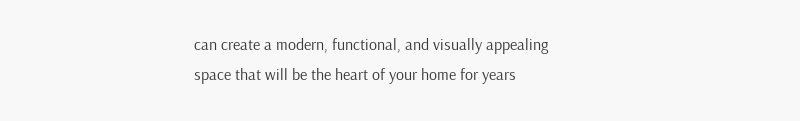can create a modern, functional, and visually appealing space that will be the heart of your home for years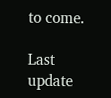to come.

Last update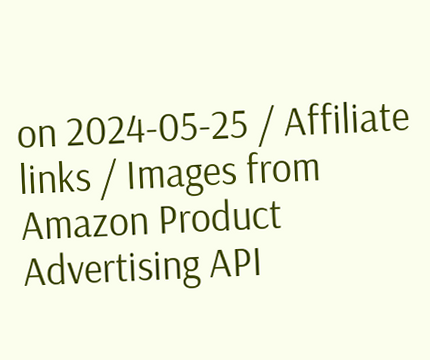on 2024-05-25 / Affiliate links / Images from Amazon Product Advertising API